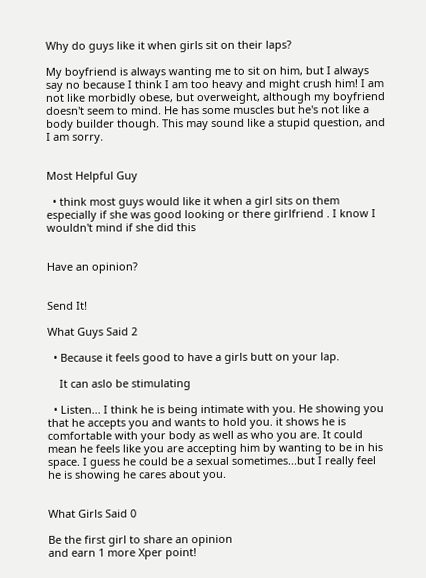Why do guys like it when girls sit on their laps?

My boyfriend is always wanting me to sit on him, but I always say no because I think I am too heavy and might crush him! I am not like morbidly obese, but overweight, although my boyfriend doesn't seem to mind. He has some muscles but he's not like a body builder though. This may sound like a stupid question, and I am sorry.


Most Helpful Guy

  • think most guys would like it when a girl sits on them especially if she was good looking or there girlfriend . I know I wouldn't mind if she did this


Have an opinion?


Send It!

What Guys Said 2

  • Because it feels good to have a girls butt on your lap.

    It can aslo be stimulating

  • Listen... I think he is being intimate with you. He showing you that he accepts you and wants to hold you. it shows he is comfortable with your body as well as who you are. It could mean he feels like you are accepting him by wanting to be in his space. I guess he could be a sexual sometimes...but I really feel he is showing he cares about you.


What Girls Said 0

Be the first girl to share an opinion
and earn 1 more Xper point!